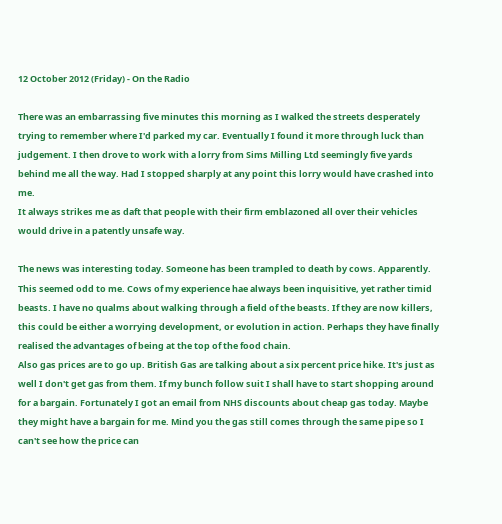12 October 2012 (Friday) - On the Radio

There was an embarrassing five minutes this morning as I walked the streets desperately trying to remember where I'd parked my car. Eventually I found it more through luck than judgement. I then drove to work with a lorry from Sims Milling Ltd seemingly five yards behind me all the way. Had I stopped sharply at any point this lorry would have crashed into me.
It always strikes me as daft that people with their firm emblazoned all over their vehicles would drive in a patently unsafe way.

The news was interesting today. Someone has been trampled to death by cows. Apparently. This seemed odd to me. Cows of my experience hae always been inquisitive, yet rather timid beasts. I have no qualms about walking through a field of the beasts. If they are now killers, this could be either a worrying development, or evolution in action. Perhaps they have finally realised the advantages of being at the top of the food chain.
Also gas prices are to go up. British Gas are talking about a six percent price hike. It's just as well I don't get gas from them. If my bunch follow suit I shall have to start shopping around for a bargain. Fortunately I got an email from NHS discounts about cheap gas today. Maybe they might have a bargain for me. Mind you the gas still comes through the same pipe so I can't see how the price can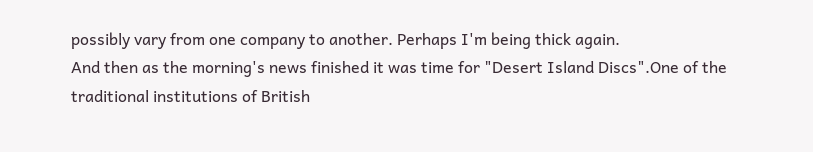possibly vary from one company to another. Perhaps I'm being thick again.
And then as the morning's news finished it was time for "Desert Island Discs".One of the traditional institutions of British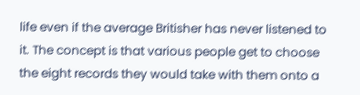life even if the average Britisher has never listened to it. The concept is that various people get to choose the eight records they would take with them onto a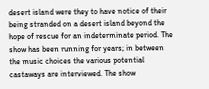desert island were they to have notice of their being stranded on a desert island beyond the hope of rescue for an indeterminate period. The show has been running for years; in between the music choices the various potential castaways are interviewed. The show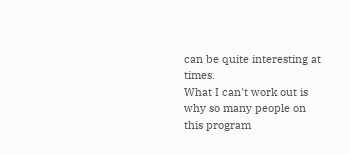can be quite interesting at times.
What I can't work out is why so many people on this program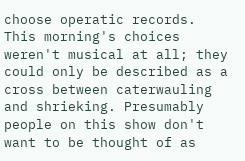choose operatic records. This morning's choices weren't musical at all; they could only be described as a cross between caterwauling and shrieking. Presumably people on this show don't want to be thought of as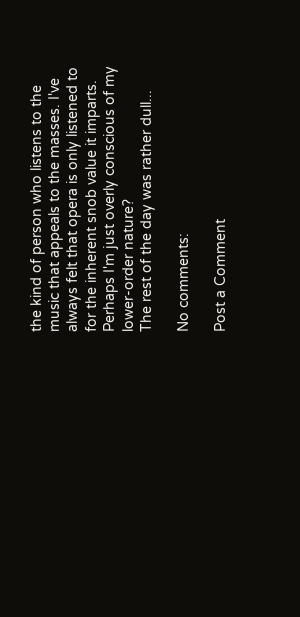the kind of person who listens to the music that appeals to the masses. I've always felt that opera is only listened to for the inherent snob value it imparts. Perhaps I'm just overly conscious of my lower-order nature?
The rest of the day was rather dull...

No comments:

Post a Comment